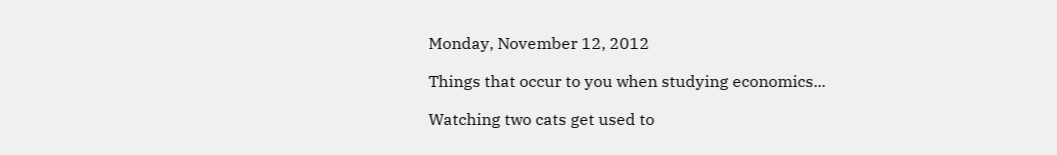Monday, November 12, 2012

Things that occur to you when studying economics...

Watching two cats get used to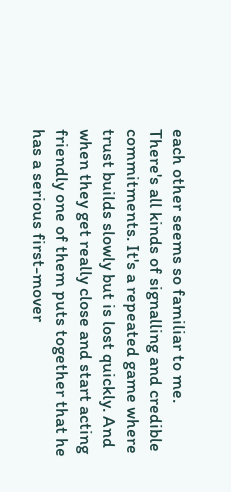each other seems so familiar to me. There's all kinds of signalling and credible commitments. It's a repeated game where trust builds slowly but is lost quickly. And when they get really close and start acting friendly one of them puts together that he has a serious first-mover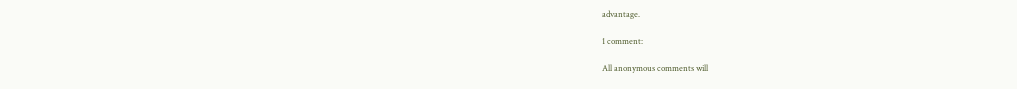advantage.

1 comment:

All anonymous comments will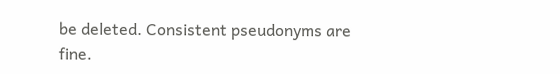be deleted. Consistent pseudonyms are fine.